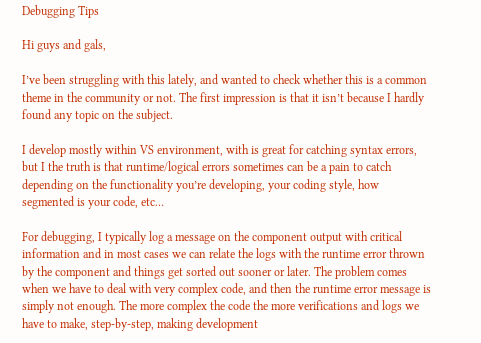Debugging Tips

Hi guys and gals,

I’ve been struggling with this lately, and wanted to check whether this is a common theme in the community or not. The first impression is that it isn’t because I hardly found any topic on the subject.

I develop mostly within VS environment, with is great for catching syntax errors, but I the truth is that runtime/logical errors sometimes can be a pain to catch depending on the functionality you’re developing, your coding style, how segmented is your code, etc…

For debugging, I typically log a message on the component output with critical information and in most cases we can relate the logs with the runtime error thrown by the component and things get sorted out sooner or later. The problem comes when we have to deal with very complex code, and then the runtime error message is simply not enough. The more complex the code the more verifications and logs we have to make, step-by-step, making development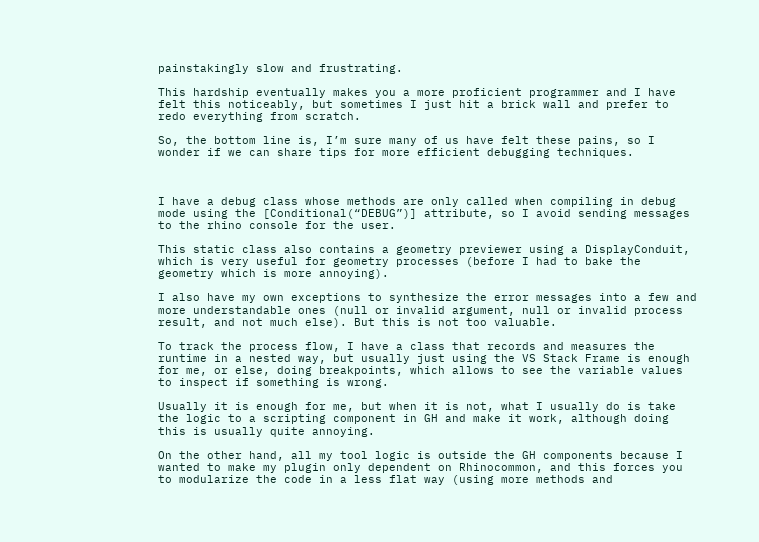painstakingly slow and frustrating.

This hardship eventually makes you a more proficient programmer and I have felt this noticeably, but sometimes I just hit a brick wall and prefer to redo everything from scratch.

So, the bottom line is, I’m sure many of us have felt these pains, so I wonder if we can share tips for more efficient debugging techniques.



I have a debug class whose methods are only called when compiling in debug mode using the [Conditional(“DEBUG”)] attribute, so I avoid sending messages to the rhino console for the user.

This static class also contains a geometry previewer using a DisplayConduit, which is very useful for geometry processes (before I had to bake the geometry which is more annoying).

I also have my own exceptions to synthesize the error messages into a few and more understandable ones (null or invalid argument, null or invalid process result, and not much else). But this is not too valuable.

To track the process flow, I have a class that records and measures the runtime in a nested way, but usually just using the VS Stack Frame is enough for me, or else, doing breakpoints, which allows to see the variable values to inspect if something is wrong.

Usually it is enough for me, but when it is not, what I usually do is take the logic to a scripting component in GH and make it work, although doing this is usually quite annoying.

On the other hand, all my tool logic is outside the GH components because I wanted to make my plugin only dependent on Rhinocommon, and this forces you to modularize the code in a less flat way (using more methods and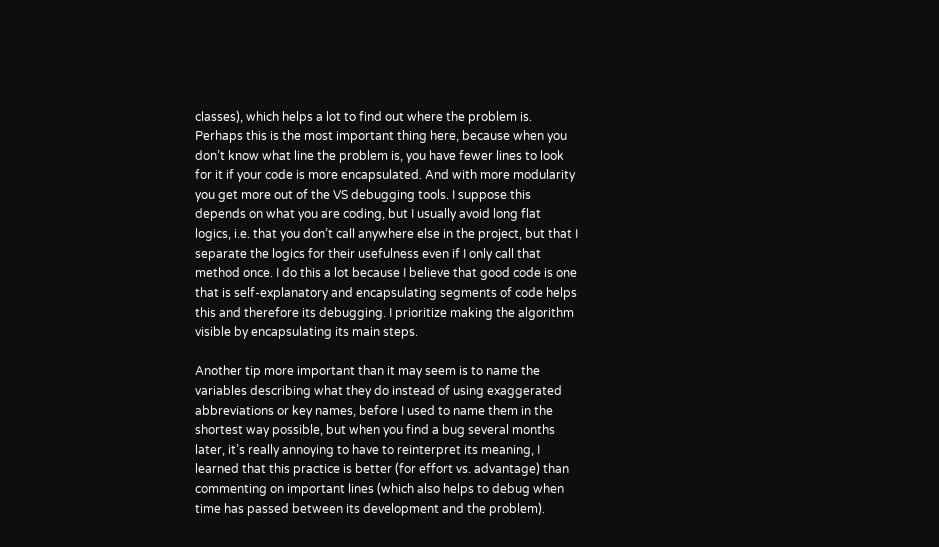classes), which helps a lot to find out where the problem is. Perhaps this is the most important thing here, because when you don’t know what line the problem is, you have fewer lines to look for it if your code is more encapsulated. And with more modularity you get more out of the VS debugging tools. I suppose this depends on what you are coding, but I usually avoid long flat logics, i.e. that you don’t call anywhere else in the project, but that I separate the logics for their usefulness even if I only call that method once. I do this a lot because I believe that good code is one that is self-explanatory and encapsulating segments of code helps this and therefore its debugging. I prioritize making the algorithm visible by encapsulating its main steps.

Another tip more important than it may seem is to name the variables describing what they do instead of using exaggerated abbreviations or key names, before I used to name them in the shortest way possible, but when you find a bug several months later, it’s really annoying to have to reinterpret its meaning, I learned that this practice is better (for effort vs. advantage) than commenting on important lines (which also helps to debug when time has passed between its development and the problem).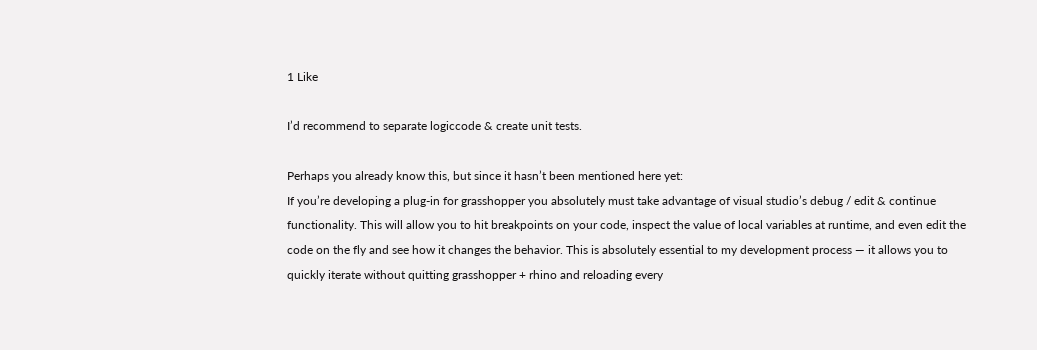1 Like

I’d recommend to separate logiccode & create unit tests.

Perhaps you already know this, but since it hasn’t been mentioned here yet:
If you’re developing a plug-in for grasshopper you absolutely must take advantage of visual studio’s debug / edit & continue functionality. This will allow you to hit breakpoints on your code, inspect the value of local variables at runtime, and even edit the code on the fly and see how it changes the behavior. This is absolutely essential to my development process — it allows you to quickly iterate without quitting grasshopper + rhino and reloading every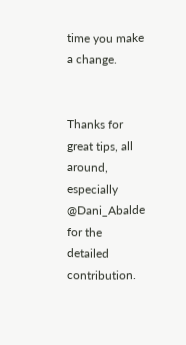time you make a change.


Thanks for great tips, all around, especially @Dani_Abalde for the detailed contribution.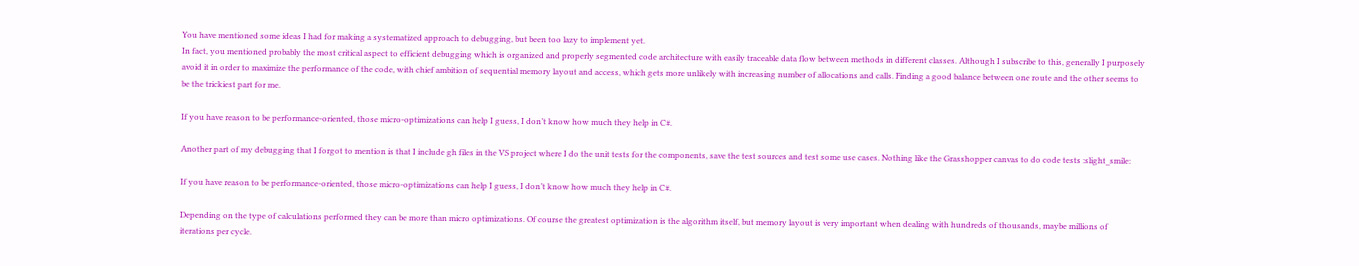You have mentioned some ideas I had for making a systematized approach to debugging, but been too lazy to implement yet.
In fact, you mentioned probably the most critical aspect to efficient debugging which is organized and properly segmented code architecture with easily traceable data flow between methods in different classes. Although I subscribe to this, generally I purposely avoid it in order to maximize the performance of the code, with chief ambition of sequential memory layout and access, which gets more unlikely with increasing number of allocations and calls. Finding a good balance between one route and the other seems to be the trickiest part for me.

If you have reason to be performance-oriented, those micro-optimizations can help I guess, I don’t know how much they help in C#.

Another part of my debugging that I forgot to mention is that I include gh files in the VS project where I do the unit tests for the components, save the test sources and test some use cases. Nothing like the Grasshopper canvas to do code tests :slight_smile:

If you have reason to be performance-oriented, those micro-optimizations can help I guess, I don’t know how much they help in C#.

Depending on the type of calculations performed they can be more than micro optimizations. Of course the greatest optimization is the algorithm itself, but memory layout is very important when dealing with hundreds of thousands, maybe millions of iterations per cycle.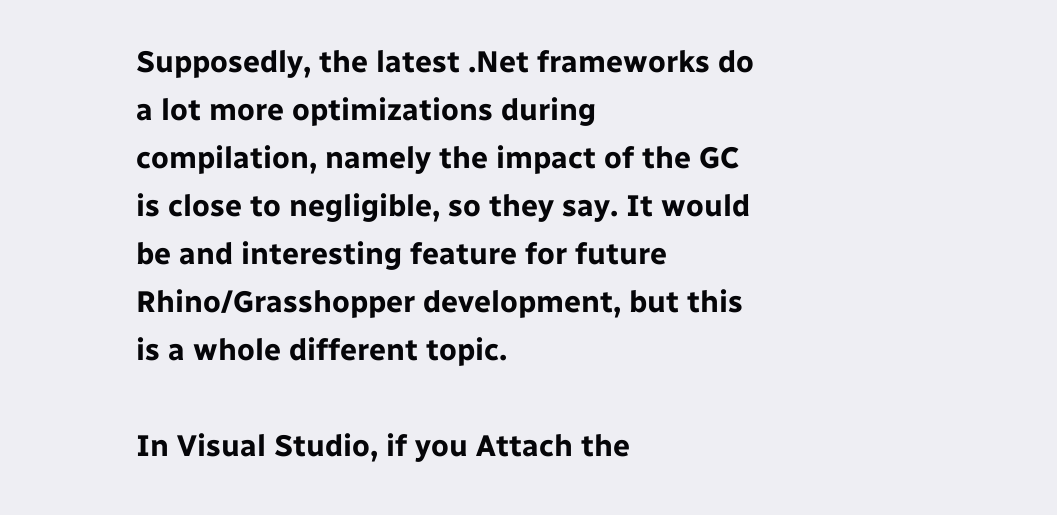Supposedly, the latest .Net frameworks do a lot more optimizations during compilation, namely the impact of the GC is close to negligible, so they say. It would be and interesting feature for future Rhino/Grasshopper development, but this is a whole different topic.

In Visual Studio, if you Attach the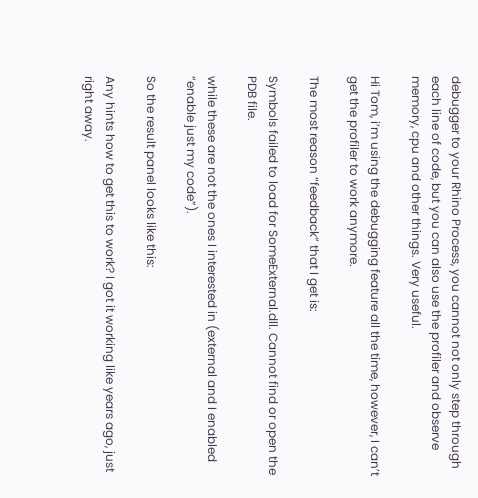debugger to your Rhino Process, you cannot not only step through each line of code, but you can also use the profiler and observe memory, cpu and other things. Very useful.

Hi Tom, i’m using the debugging feature all the time, however, I can’t get the profiler to work anymore.

The most reason “feedback” that I get is:

Symbols failed to load for SomeExternal.dll. Cannot find or open the PDB file.

while these are not the ones I interested in (external and I enabled “enable just my code”).

So the result panel looks like this:

Any hints how to get this to work? I got it working like years ago, just right away.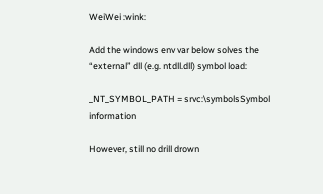WeiWei :wink:

Add the windows env var below solves the “external” dll (e.g. ntdll.dll) symbol load:

_NT_SYMBOL_PATH = srvc:\symbolsSymbol information

However, still no drill drown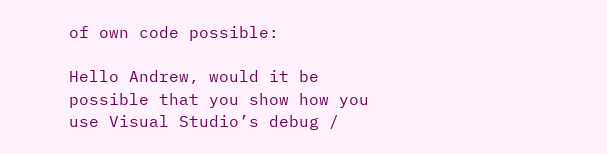of own code possible:

Hello Andrew, would it be possible that you show how you use Visual Studio’s debug /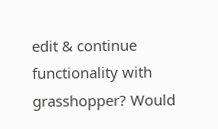edit & continue functionality with grasshopper? Would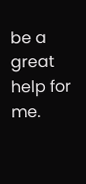be a great help for me.